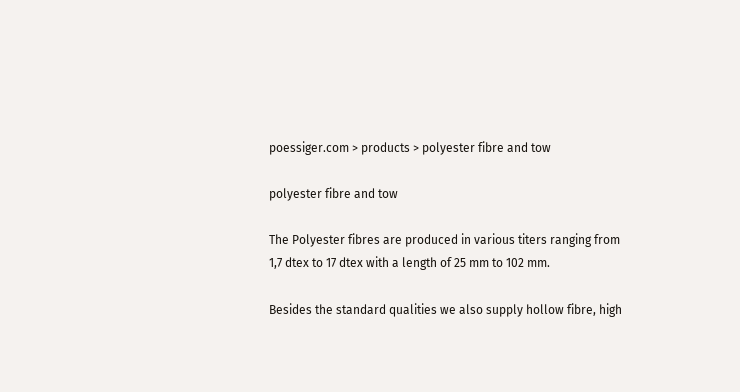poessiger.com > products > polyester fibre and tow

polyester fibre and tow

The Polyester fibres are produced in various titers ranging from 1,7 dtex to 17 dtex with a length of 25 mm to 102 mm.

Besides the standard qualities we also supply hollow fibre, high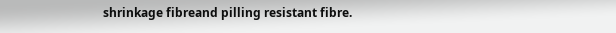shrinkage fibreand pilling resistant fibre.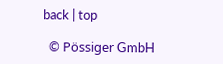back | top

  © Pössiger GmbH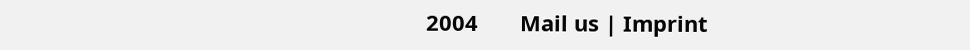2004       Mail us | Imprint